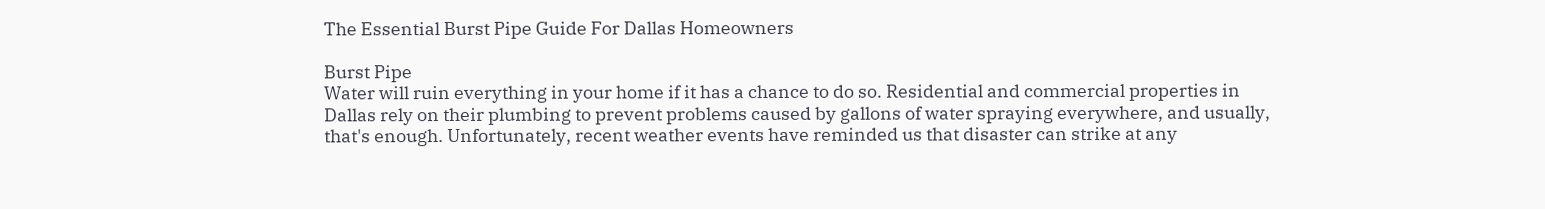The Essential Burst Pipe Guide For Dallas Homeowners

Burst Pipe
Water will ruin everything in your home if it has a chance to do so. Residential and commercial properties in Dallas rely on their plumbing to prevent problems caused by gallons of water spraying everywhere, and usually, that's enough. Unfortunately, recent weather events have reminded us that disaster can strike at any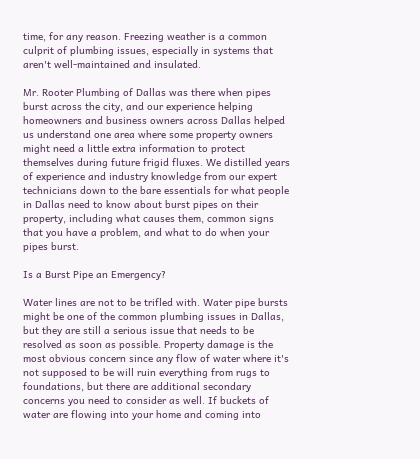time, for any reason. Freezing weather is a common culprit of plumbing issues, especially in systems that aren't well-maintained and insulated.

Mr. Rooter Plumbing of Dallas was there when pipes burst across the city, and our experience helping homeowners and business owners across Dallas helped us understand one area where some property owners might need a little extra information to protect themselves during future frigid fluxes. We distilled years of experience and industry knowledge from our expert technicians down to the bare essentials for what people in Dallas need to know about burst pipes on their property, including what causes them, common signs that you have a problem, and what to do when your pipes burst.

Is a Burst Pipe an Emergency?

Water lines are not to be trifled with. Water pipe bursts might be one of the common plumbing issues in Dallas, but they are still a serious issue that needs to be resolved as soon as possible. Property damage is the most obvious concern since any flow of water where it's not supposed to be will ruin everything from rugs to foundations, but there are additional secondary concerns you need to consider as well. If buckets of water are flowing into your home and coming into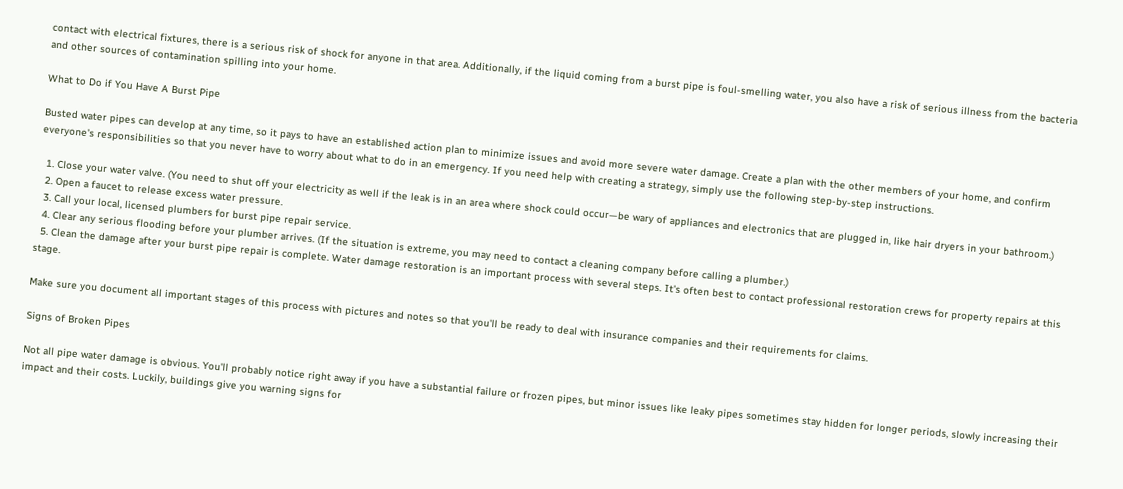contact with electrical fixtures, there is a serious risk of shock for anyone in that area. Additionally, if the liquid coming from a burst pipe is foul-smelling water, you also have a risk of serious illness from the bacteria and other sources of contamination spilling into your home.

What to Do if You Have A Burst Pipe

Busted water pipes can develop at any time, so it pays to have an established action plan to minimize issues and avoid more severe water damage. Create a plan with the other members of your home, and confirm everyone's responsibilities so that you never have to worry about what to do in an emergency. If you need help with creating a strategy, simply use the following step-by-step instructions.

  1. Close your water valve. (You need to shut off your electricity as well if the leak is in an area where shock could occur—be wary of appliances and electronics that are plugged in, like hair dryers in your bathroom.)
  2. Open a faucet to release excess water pressure.
  3. Call your local, licensed plumbers for burst pipe repair service.
  4. Clear any serious flooding before your plumber arrives. (If the situation is extreme, you may need to contact a cleaning company before calling a plumber.)
  5. Clean the damage after your burst pipe repair is complete. Water damage restoration is an important process with several steps. It's often best to contact professional restoration crews for property repairs at this stage.

Make sure you document all important stages of this process with pictures and notes so that you'll be ready to deal with insurance companies and their requirements for claims.

Signs of Broken Pipes

Not all pipe water damage is obvious. You'll probably notice right away if you have a substantial failure or frozen pipes, but minor issues like leaky pipes sometimes stay hidden for longer periods, slowly increasing their impact and their costs. Luckily, buildings give you warning signs for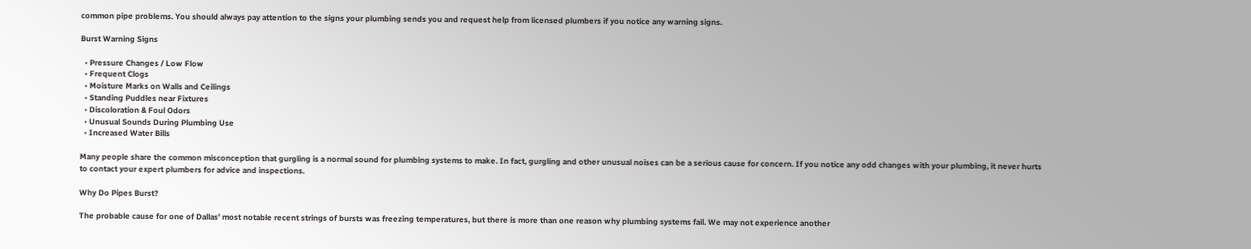common pipe problems. You should always pay attention to the signs your plumbing sends you and request help from licensed plumbers if you notice any warning signs.

Burst Warning Signs

  • Pressure Changes / Low Flow
  • Frequent Clogs
  • Moisture Marks on Walls and Ceilings
  • Standing Puddles near Fixtures
  • Discoloration & Foul Odors
  • Unusual Sounds During Plumbing Use
  • Increased Water Bills

Many people share the common misconception that gurgling is a normal sound for plumbing systems to make. In fact, gurgling and other unusual noises can be a serious cause for concern. If you notice any odd changes with your plumbing, it never hurts to contact your expert plumbers for advice and inspections.

Why Do Pipes Burst?

The probable cause for one of Dallas' most notable recent strings of bursts was freezing temperatures, but there is more than one reason why plumbing systems fail. We may not experience another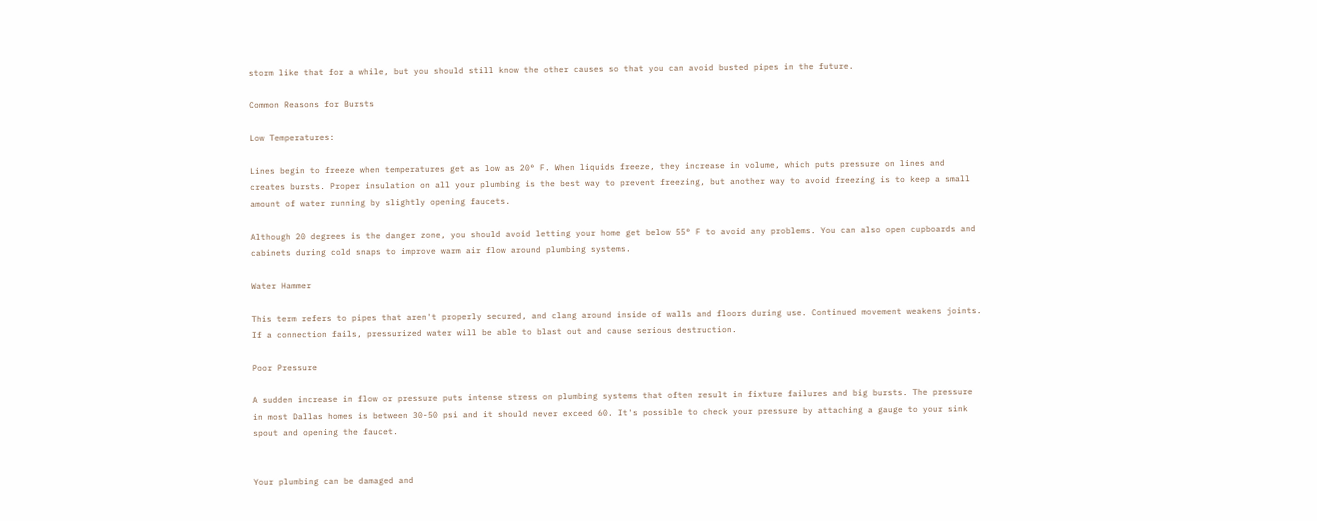storm like that for a while, but you should still know the other causes so that you can avoid busted pipes in the future.

Common Reasons for Bursts

Low Temperatures:

Lines begin to freeze when temperatures get as low as 20° F. When liquids freeze, they increase in volume, which puts pressure on lines and creates bursts. Proper insulation on all your plumbing is the best way to prevent freezing, but another way to avoid freezing is to keep a small amount of water running by slightly opening faucets.

Although 20 degrees is the danger zone, you should avoid letting your home get below 55° F to avoid any problems. You can also open cupboards and cabinets during cold snaps to improve warm air flow around plumbing systems.

Water Hammer

This term refers to pipes that aren't properly secured, and clang around inside of walls and floors during use. Continued movement weakens joints. If a connection fails, pressurized water will be able to blast out and cause serious destruction.

Poor Pressure

A sudden increase in flow or pressure puts intense stress on plumbing systems that often result in fixture failures and big bursts. The pressure in most Dallas homes is between 30-50 psi and it should never exceed 60. It's possible to check your pressure by attaching a gauge to your sink spout and opening the faucet.


Your plumbing can be damaged and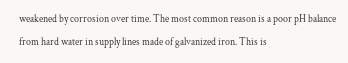weakened by corrosion over time. The most common reason is a poor pH balance from hard water in supply lines made of galvanized iron. This is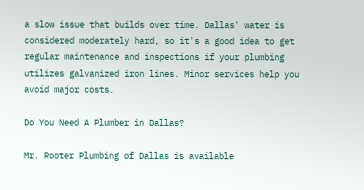a slow issue that builds over time. Dallas' water is considered moderately hard, so it's a good idea to get regular maintenance and inspections if your plumbing utilizes galvanized iron lines. Minor services help you avoid major costs.

Do You Need A Plumber in Dallas?

Mr. Rooter Plumbing of Dallas is available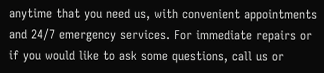anytime that you need us, with convenient appointments and 24/7 emergency services. For immediate repairs or if you would like to ask some questions, call us or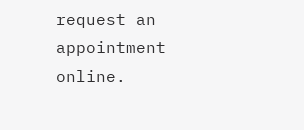request an appointment online.